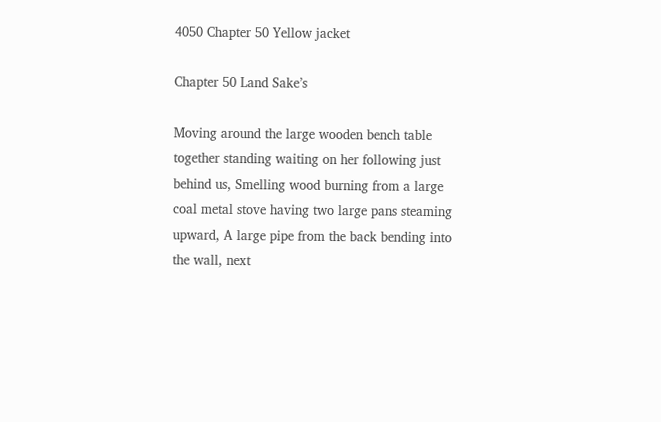4050 Chapter 50 Yellow jacket

Chapter 50 Land Sake’s

Moving around the large wooden bench table together standing waiting on her following just behind us, Smelling wood burning from a large coal metal stove having two large pans steaming upward, A large pipe from the back bending into the wall, next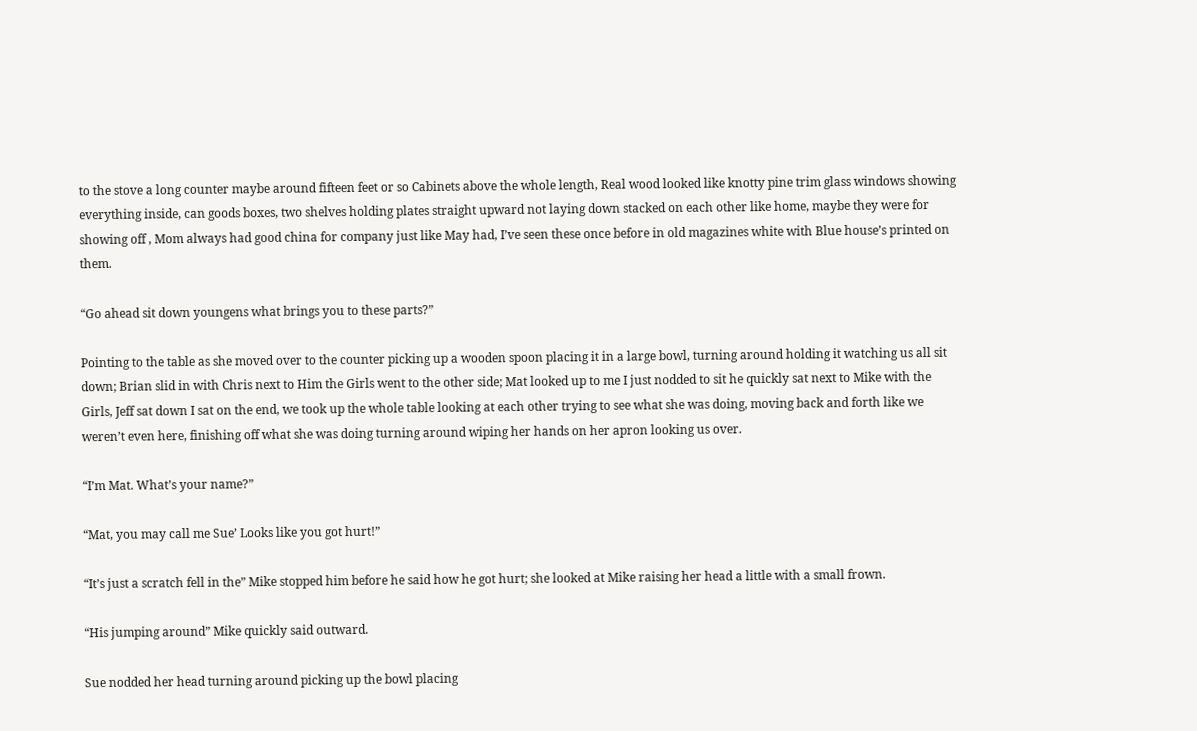to the stove a long counter maybe around fifteen feet or so Cabinets above the whole length, Real wood looked like knotty pine trim glass windows showing everything inside, can goods boxes, two shelves holding plates straight upward not laying down stacked on each other like home, maybe they were for showing off , Mom always had good china for company just like May had, I’ve seen these once before in old magazines white with Blue house’s printed on them.

“Go ahead sit down youngens what brings you to these parts?”

Pointing to the table as she moved over to the counter picking up a wooden spoon placing it in a large bowl, turning around holding it watching us all sit down; Brian slid in with Chris next to Him the Girls went to the other side; Mat looked up to me I just nodded to sit he quickly sat next to Mike with the Girls, Jeff sat down I sat on the end, we took up the whole table looking at each other trying to see what she was doing, moving back and forth like we weren’t even here, finishing off what she was doing turning around wiping her hands on her apron looking us over.

“I’m Mat. What’s your name?”

“Mat, you may call me Sue’ Looks like you got hurt!”

“It’s just a scratch fell in the” Mike stopped him before he said how he got hurt; she looked at Mike raising her head a little with a small frown.

“His jumping around” Mike quickly said outward.

Sue nodded her head turning around picking up the bowl placing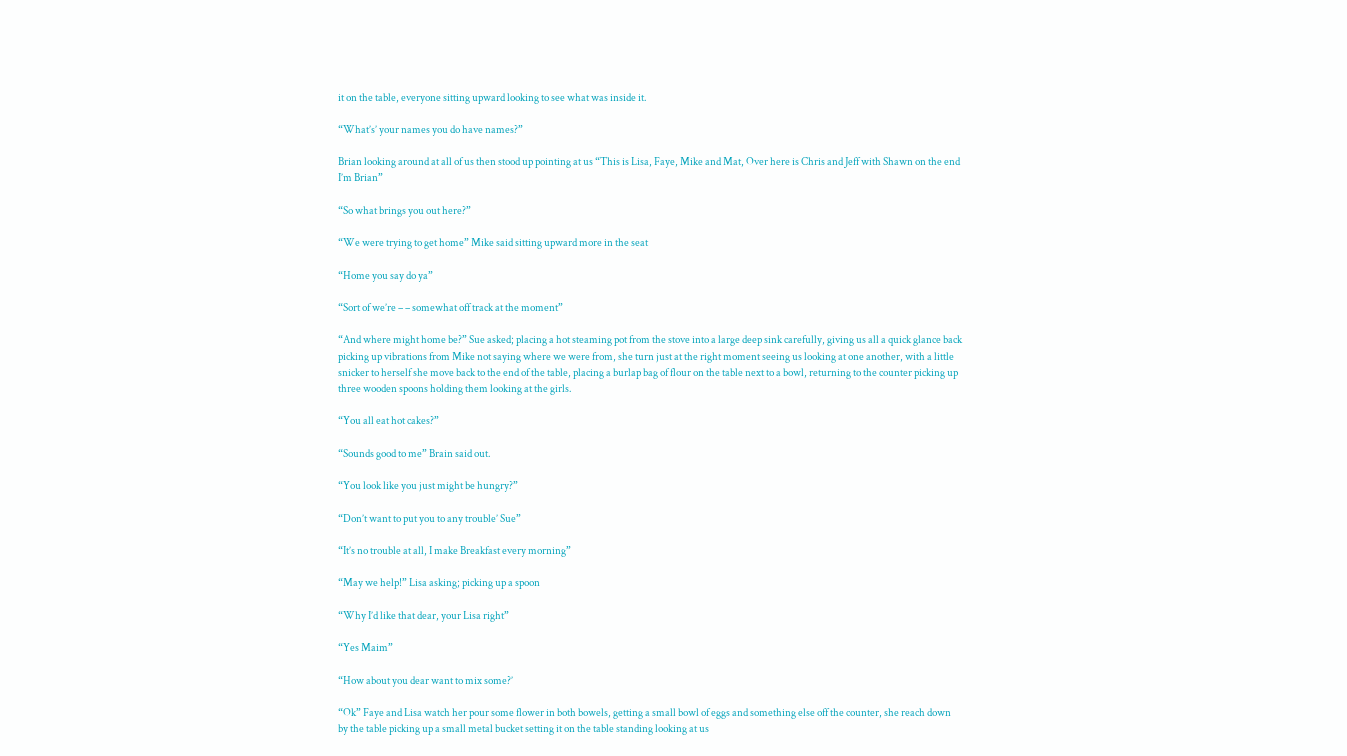it on the table, everyone sitting upward looking to see what was inside it.

“What’s’ your names you do have names?”

Brian looking around at all of us then stood up pointing at us “This is Lisa, Faye, Mike and Mat, Over here is Chris and Jeff with Shawn on the end I’m Brian”

“So what brings you out here?”

“We were trying to get home” Mike said sitting upward more in the seat

“Home you say do ya”

“Sort of we’re – – somewhat off track at the moment”

“And where might home be?” Sue asked; placing a hot steaming pot from the stove into a large deep sink carefully, giving us all a quick glance back picking up vibrations from Mike not saying where we were from, she turn just at the right moment seeing us looking at one another, with a little snicker to herself she move back to the end of the table, placing a burlap bag of flour on the table next to a bowl, returning to the counter picking up three wooden spoons holding them looking at the girls.

“You all eat hot cakes?”

“Sounds good to me” Brain said out.

“You look like you just might be hungry?”

“Don’t want to put you to any trouble’ Sue”

“It’s no trouble at all, I make Breakfast every morning”

“May we help!” Lisa asking; picking up a spoon

“Why I’d like that dear, your Lisa right”

“Yes Maim”

“How about you dear want to mix some?’

“Ok” Faye and Lisa watch her pour some flower in both bowels, getting a small bowl of eggs and something else off the counter, she reach down by the table picking up a small metal bucket setting it on the table standing looking at us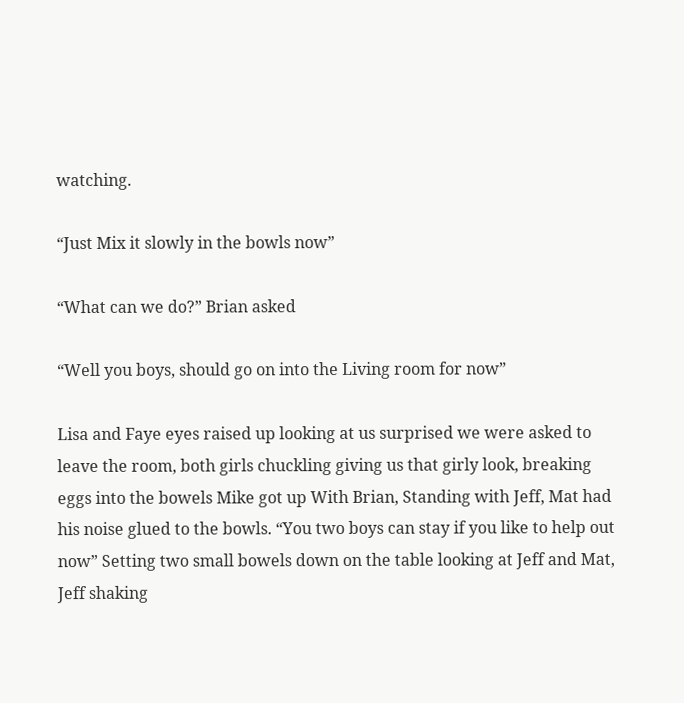watching.

“Just Mix it slowly in the bowls now”

“What can we do?” Brian asked

“Well you boys, should go on into the Living room for now”

Lisa and Faye eyes raised up looking at us surprised we were asked to leave the room, both girls chuckling giving us that girly look, breaking eggs into the bowels Mike got up With Brian, Standing with Jeff, Mat had his noise glued to the bowls. “You two boys can stay if you like to help out now” Setting two small bowels down on the table looking at Jeff and Mat, Jeff shaking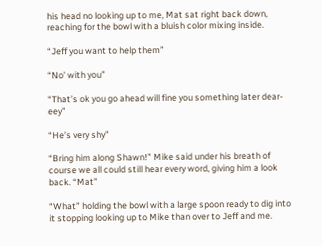his head no looking up to me, Mat sat right back down, reaching for the bowl with a bluish color mixing inside.

“Jeff you want to help them”

“No’ with you”

“That’s ok you go ahead will fine you something later dear-eey”

“He’s very shy”

“Bring him along Shawn!” Mike said under his breath of course we all could still hear every word, giving him a look back. “Mat”

“What” holding the bowl with a large spoon ready to dig into it stopping looking up to Mike than over to Jeff and me.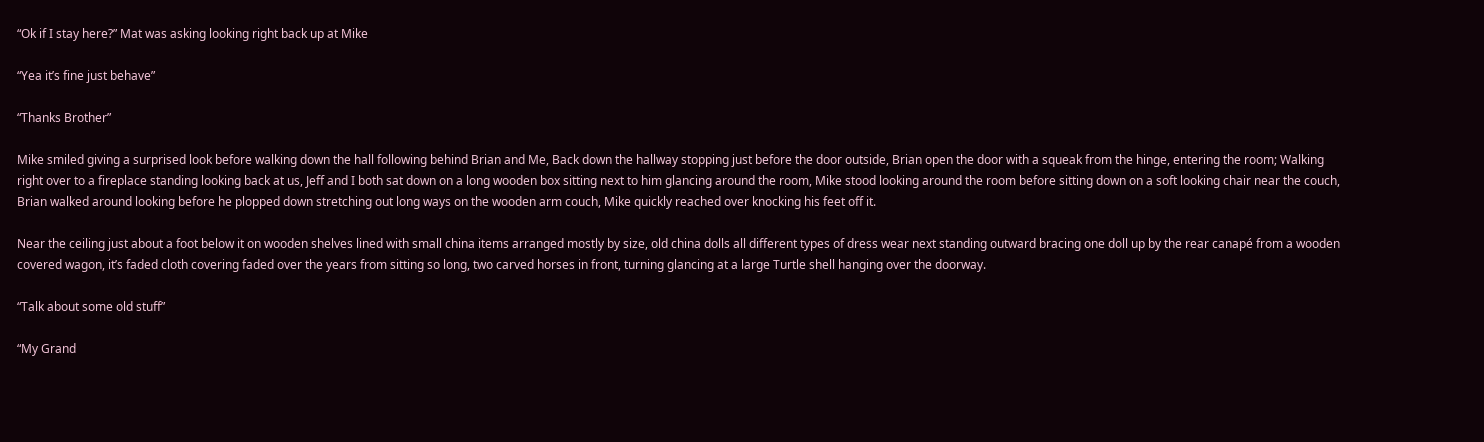“Ok if I stay here?” Mat was asking looking right back up at Mike

“Yea it’s fine just behave”

“Thanks Brother”

Mike smiled giving a surprised look before walking down the hall following behind Brian and Me, Back down the hallway stopping just before the door outside, Brian open the door with a squeak from the hinge, entering the room; Walking right over to a fireplace standing looking back at us, Jeff and I both sat down on a long wooden box sitting next to him glancing around the room, Mike stood looking around the room before sitting down on a soft looking chair near the couch, Brian walked around looking before he plopped down stretching out long ways on the wooden arm couch, Mike quickly reached over knocking his feet off it.

Near the ceiling just about a foot below it on wooden shelves lined with small china items arranged mostly by size, old china dolls all different types of dress wear next standing outward bracing one doll up by the rear canapé from a wooden covered wagon, it’s faded cloth covering faded over the years from sitting so long, two carved horses in front, turning glancing at a large Turtle shell hanging over the doorway.

“Talk about some old stuff”

“My Grand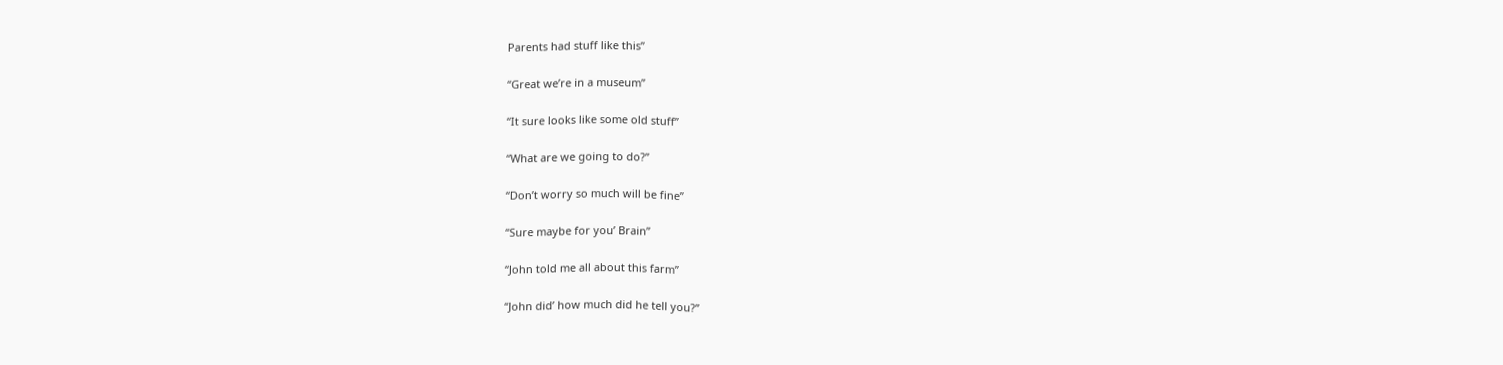Parents had stuff like this”

“Great we’re in a museum”

“It sure looks like some old stuff”

“What are we going to do?”

“Don’t worry so much will be fine”

“Sure maybe for you’ Brain”

“John told me all about this farm”

“John did’ how much did he tell you?”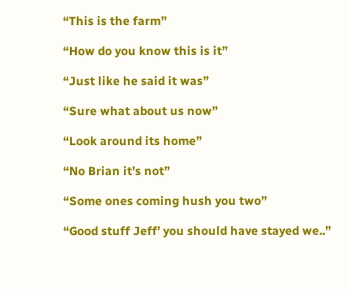“This is the farm”

“How do you know this is it”

“Just like he said it was”

“Sure what about us now”

“Look around its home”

“No Brian it’s not”

“Some ones coming hush you two”

“Good stuff Jeff’ you should have stayed we..”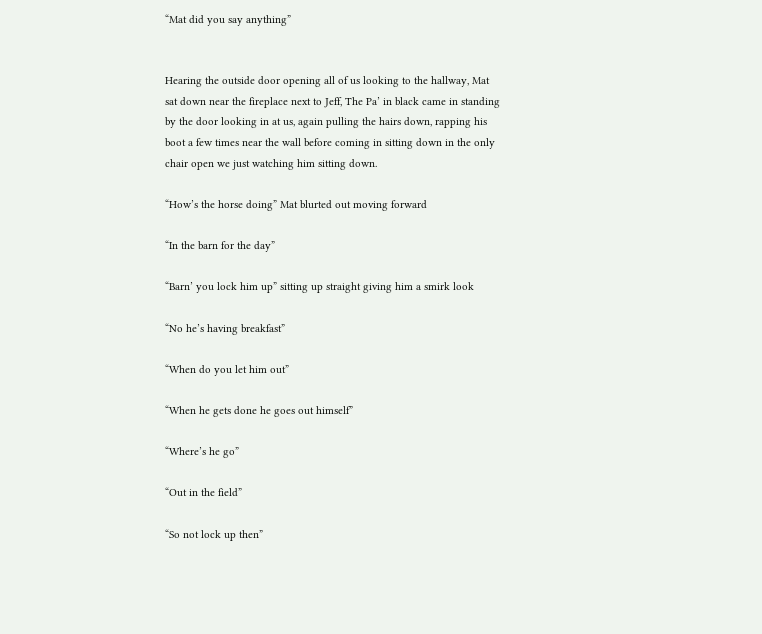“Mat did you say anything”


Hearing the outside door opening all of us looking to the hallway, Mat sat down near the fireplace next to Jeff, The Pa’ in black came in standing by the door looking in at us, again pulling the hairs down, rapping his boot a few times near the wall before coming in sitting down in the only chair open we just watching him sitting down.

“How’s the horse doing” Mat blurted out moving forward

“In the barn for the day”

“Barn’ you lock him up” sitting up straight giving him a smirk look

“No he’s having breakfast”

“When do you let him out”

“When he gets done he goes out himself”

“Where’s he go”

“Out in the field”

“So not lock up then”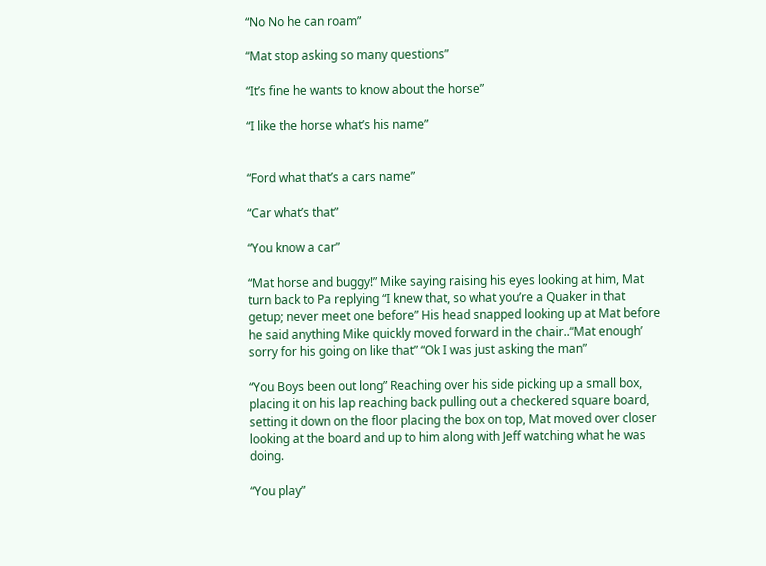“No No he can roam”

“Mat stop asking so many questions”

“It’s fine he wants to know about the horse”

“I like the horse what’s his name”


“Ford what that’s a cars name”

“Car what’s that”

“You know a car”

“Mat horse and buggy!” Mike saying raising his eyes looking at him, Mat turn back to Pa replying “I knew that, so what you’re a Quaker in that getup; never meet one before” His head snapped looking up at Mat before he said anything Mike quickly moved forward in the chair..“Mat enough’ sorry for his going on like that” “Ok I was just asking the man”

“You Boys been out long” Reaching over his side picking up a small box, placing it on his lap reaching back pulling out a checkered square board, setting it down on the floor placing the box on top, Mat moved over closer looking at the board and up to him along with Jeff watching what he was doing.

“You play”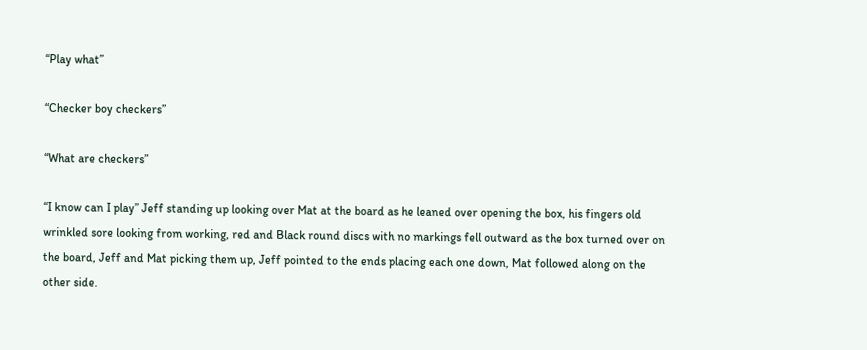“Play what”

“Checker boy checkers”

“What are checkers”

“I know can I play” Jeff standing up looking over Mat at the board as he leaned over opening the box, his fingers old wrinkled sore looking from working, red and Black round discs with no markings fell outward as the box turned over on the board, Jeff and Mat picking them up, Jeff pointed to the ends placing each one down, Mat followed along on the other side.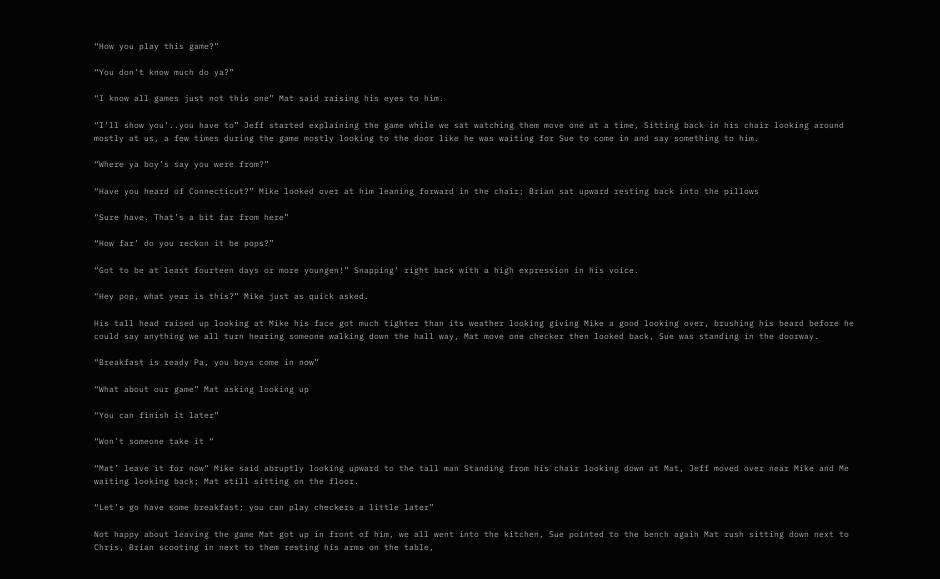“How you play this game?”

“You don’t know much do ya?”

“I know all games just not this one” Mat said raising his eyes to him.

“I’ll show you’..you have to” Jeff started explaining the game while we sat watching them move one at a time, Sitting back in his chair looking around mostly at us, a few times during the game mostly looking to the door like he was waiting for Sue to come in and say something to him.

“Where ya boy’s say you were from?”

“Have you heard of Connecticut?” Mike looked over at him leaning forward in the chair; Brian sat upward resting back into the pillows

“Sure have. That’s a bit far from here”

“How far’ do you reckon it be pops?”

“Got to be at least fourteen days or more youngen!” Snapping’ right back with a high expression in his voice.

“Hey pop, what year is this?” Mike just as quick asked.

His tall head raised up looking at Mike his face got much tighter than its weather looking giving Mike a good looking over, brushing his beard before he could say anything we all turn hearing someone walking down the hall way, Mat move one checker then looked back, Sue was standing in the doorway.

“Breakfast is ready Pa, you boys come in now”

“What about our game” Mat asking looking up

“You can finish it later”

“Won’t someone take it “

“Mat’ leave it for now” Mike said abruptly looking upward to the tall man Standing from his chair looking down at Mat, Jeff moved over near Mike and Me waiting looking back; Mat still sitting on the floor.

“Let’s go have some breakfast; you can play checkers a little later”

Not happy about leaving the game Mat got up in front of him, we all went into the kitchen, Sue pointed to the bench again Mat rush sitting down next to Chris, Brian scooting in next to them resting his arms on the table,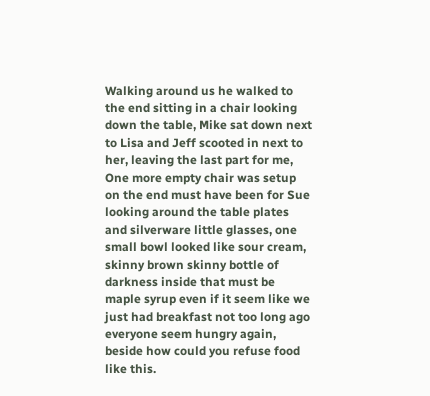Walking around us he walked to the end sitting in a chair looking down the table, Mike sat down next to Lisa and Jeff scooted in next to her, leaving the last part for me, One more empty chair was setup on the end must have been for Sue looking around the table plates and silverware little glasses, one small bowl looked like sour cream, skinny brown skinny bottle of darkness inside that must be maple syrup even if it seem like we just had breakfast not too long ago everyone seem hungry again, beside how could you refuse food like this.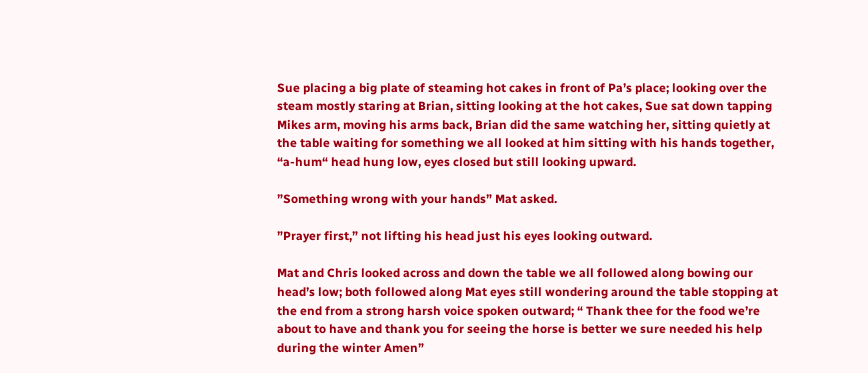Sue placing a big plate of steaming hot cakes in front of Pa’s place; looking over the steam mostly staring at Brian, sitting looking at the hot cakes, Sue sat down tapping Mikes arm, moving his arms back, Brian did the same watching her, sitting quietly at the table waiting for something we all looked at him sitting with his hands together, “a-hum“ head hung low, eyes closed but still looking upward.

”Something wrong with your hands” Mat asked.

”Prayer first,” not lifting his head just his eyes looking outward.

Mat and Chris looked across and down the table we all followed along bowing our head’s low; both followed along Mat eyes still wondering around the table stopping at the end from a strong harsh voice spoken outward; “ Thank thee for the food we’re about to have and thank you for seeing the horse is better we sure needed his help during the winter Amen”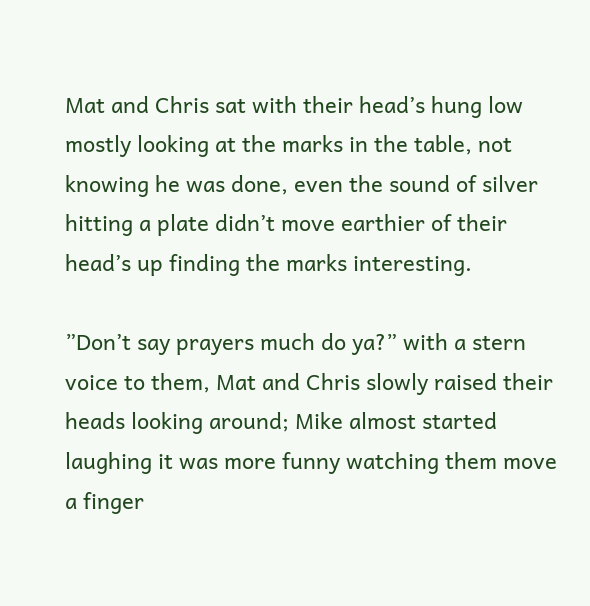Mat and Chris sat with their head’s hung low mostly looking at the marks in the table, not knowing he was done, even the sound of silver hitting a plate didn’t move earthier of their head’s up finding the marks interesting.

”Don’t say prayers much do ya?” with a stern voice to them, Mat and Chris slowly raised their heads looking around; Mike almost started laughing it was more funny watching them move a finger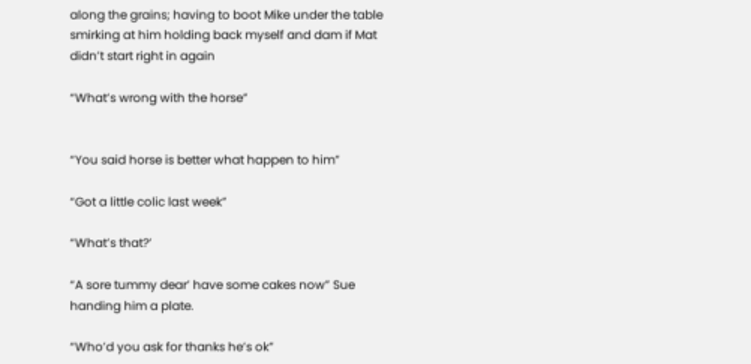along the grains; having to boot Mike under the table smirking at him holding back myself and dam if Mat didn’t start right in again

“What’s wrong with the horse”


“You said horse is better what happen to him”

“Got a little colic last week”

“What’s that?’

“A sore tummy dear’ have some cakes now” Sue handing him a plate.

“Who’d you ask for thanks he’s ok”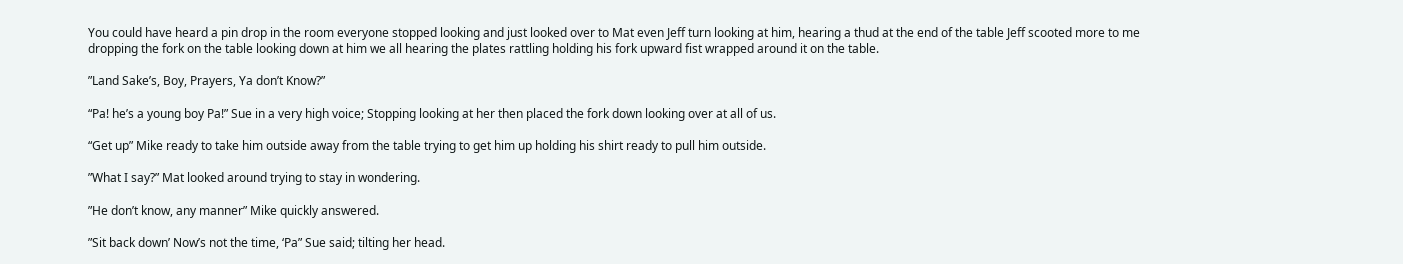You could have heard a pin drop in the room everyone stopped looking and just looked over to Mat even Jeff turn looking at him, hearing a thud at the end of the table Jeff scooted more to me dropping the fork on the table looking down at him we all hearing the plates rattling holding his fork upward fist wrapped around it on the table.

”Land Sake’s, Boy, Prayers, Ya don’t Know?”

“Pa! he’s a young boy Pa!” Sue in a very high voice; Stopping looking at her then placed the fork down looking over at all of us.

“Get up” Mike ready to take him outside away from the table trying to get him up holding his shirt ready to pull him outside.

”What I say?” Mat looked around trying to stay in wondering.

”He don’t know, any manner” Mike quickly answered.

”Sit back down’ Now’s not the time, ‘Pa” Sue said; tilting her head.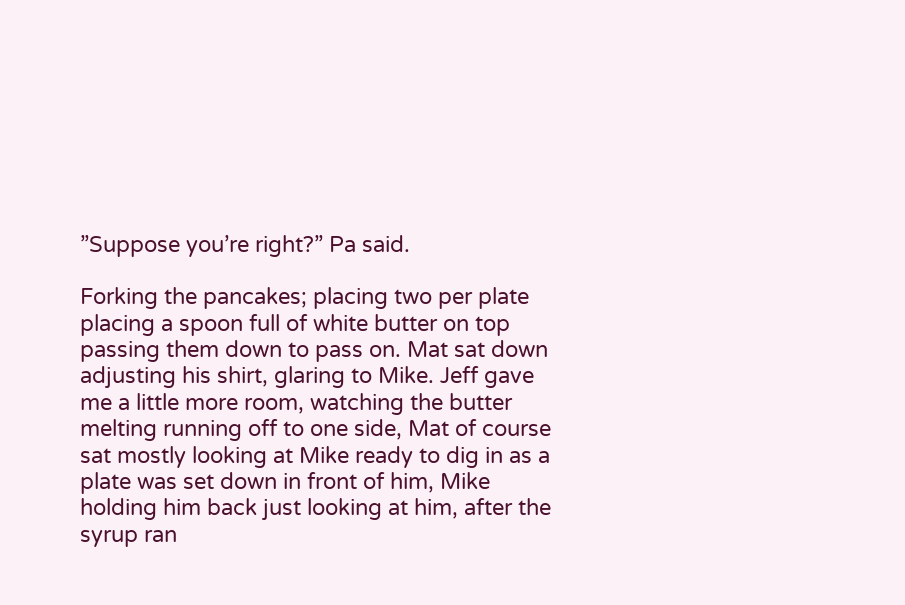”Suppose you’re right?” Pa said.

Forking the pancakes; placing two per plate placing a spoon full of white butter on top passing them down to pass on. Mat sat down adjusting his shirt, glaring to Mike. Jeff gave me a little more room, watching the butter  melting running off to one side, Mat of course sat mostly looking at Mike ready to dig in as a plate was set down in front of him, Mike holding him back just looking at him, after the syrup ran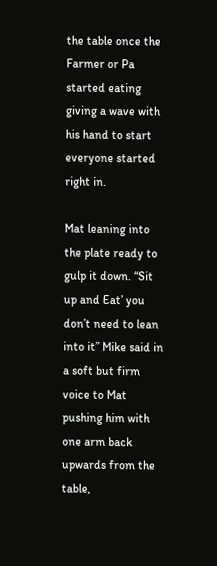the table once the Farmer or Pa started eating giving a wave with his hand to start everyone started right in.

Mat leaning into the plate ready to gulp it down. “Sit up and Eat’ you don’t need to lean into it” Mike said in a soft but firm voice to Mat pushing him with one arm back upwards from the table,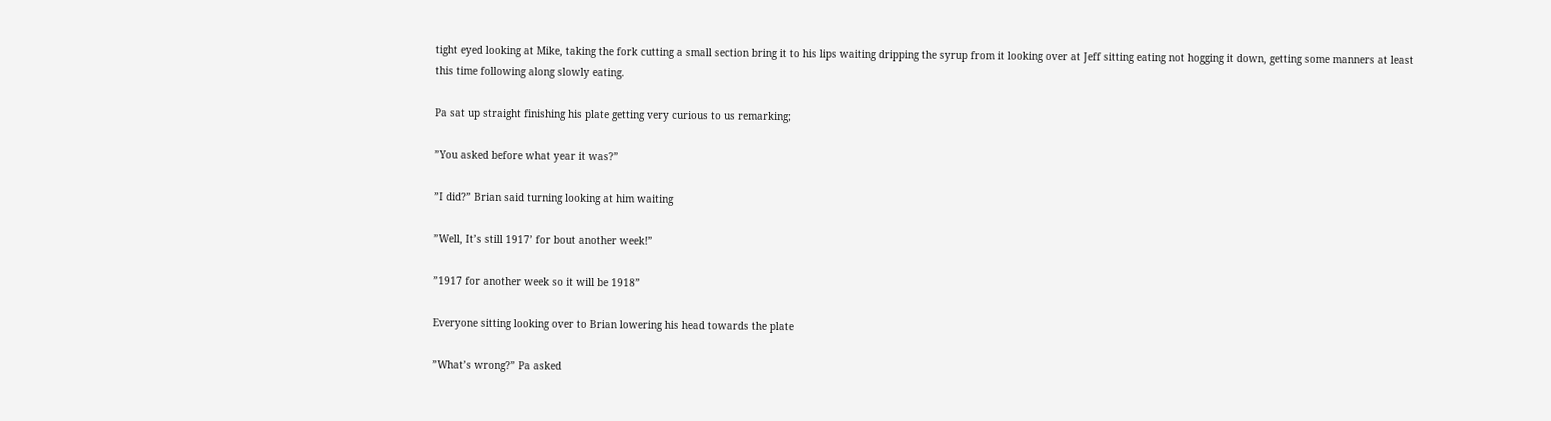tight eyed looking at Mike, taking the fork cutting a small section bring it to his lips waiting dripping the syrup from it looking over at Jeff sitting eating not hogging it down, getting some manners at least this time following along slowly eating.

Pa sat up straight finishing his plate getting very curious to us remarking;

”You asked before what year it was?”

”I did?” Brian said turning looking at him waiting

”Well, It’s still 1917’ for bout another week!”

”1917 for another week so it will be 1918”

Everyone sitting looking over to Brian lowering his head towards the plate

”What’s wrong?” Pa asked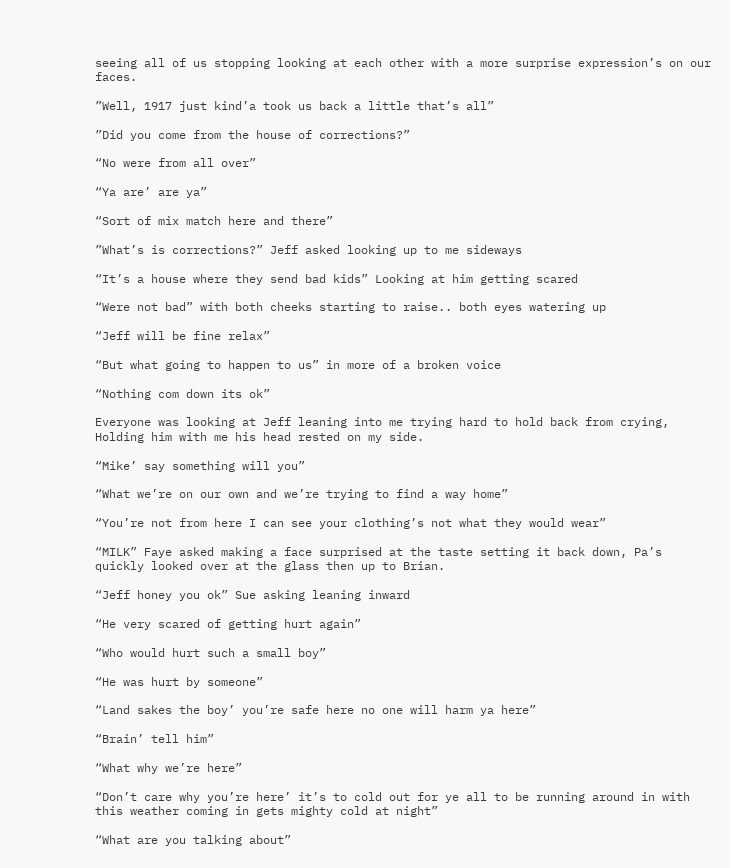seeing all of us stopping looking at each other with a more surprise expression’s on our faces.

”Well, 1917 just kind’a took us back a little that’s all”

”Did you come from the house of corrections?”

“No were from all over”

“Ya are’ are ya”

“Sort of mix match here and there”

”What’s is corrections?” Jeff asked looking up to me sideways

“It’s a house where they send bad kids” Looking at him getting scared

“Were not bad” with both cheeks starting to raise.. both eyes watering up

“Jeff will be fine relax”

“But what going to happen to us” in more of a broken voice

“Nothing com down its ok”

Everyone was looking at Jeff leaning into me trying hard to hold back from crying, Holding him with me his head rested on my side.

“Mike’ say something will you”

“What we’re on our own and we’re trying to find a way home”

“You’re not from here I can see your clothing’s not what they would wear”

“MILK” Faye asked making a face surprised at the taste setting it back down, Pa’s quickly looked over at the glass then up to Brian.

“Jeff honey you ok” Sue asking leaning inward

“He very scared of getting hurt again”

“Who would hurt such a small boy”

“He was hurt by someone”

“Land sakes the boy’ you’re safe here no one will harm ya here”

“Brain’ tell him”

“What why we’re here”

“Don’t care why you’re here’ it’s to cold out for ye all to be running around in with this weather coming in gets mighty cold at night”

“What are you talking about”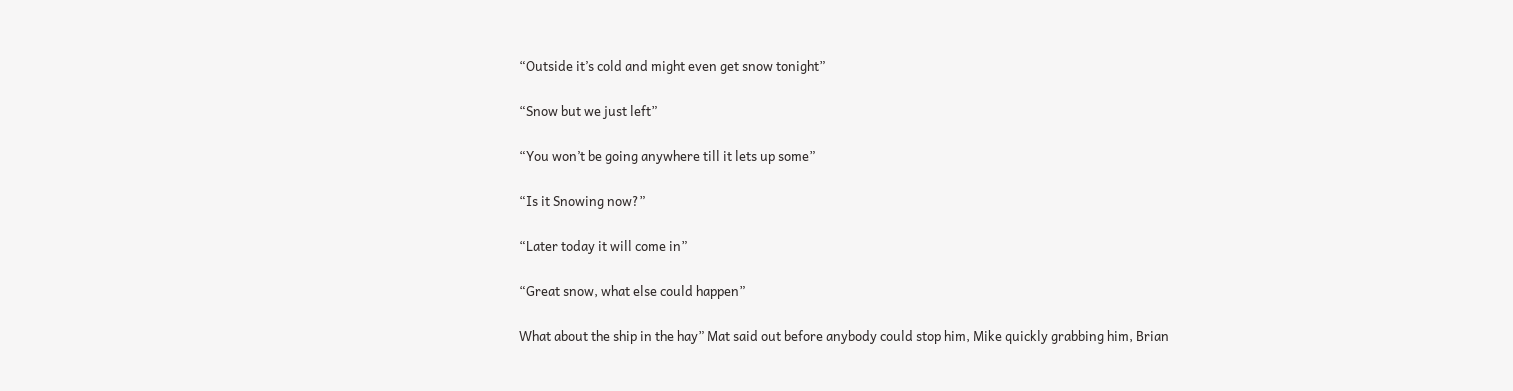“Outside it’s cold and might even get snow tonight”

“Snow but we just left”

“You won’t be going anywhere till it lets up some”

“Is it Snowing now?”

“Later today it will come in”

“Great snow, what else could happen”

What about the ship in the hay” Mat said out before anybody could stop him, Mike quickly grabbing him, Brian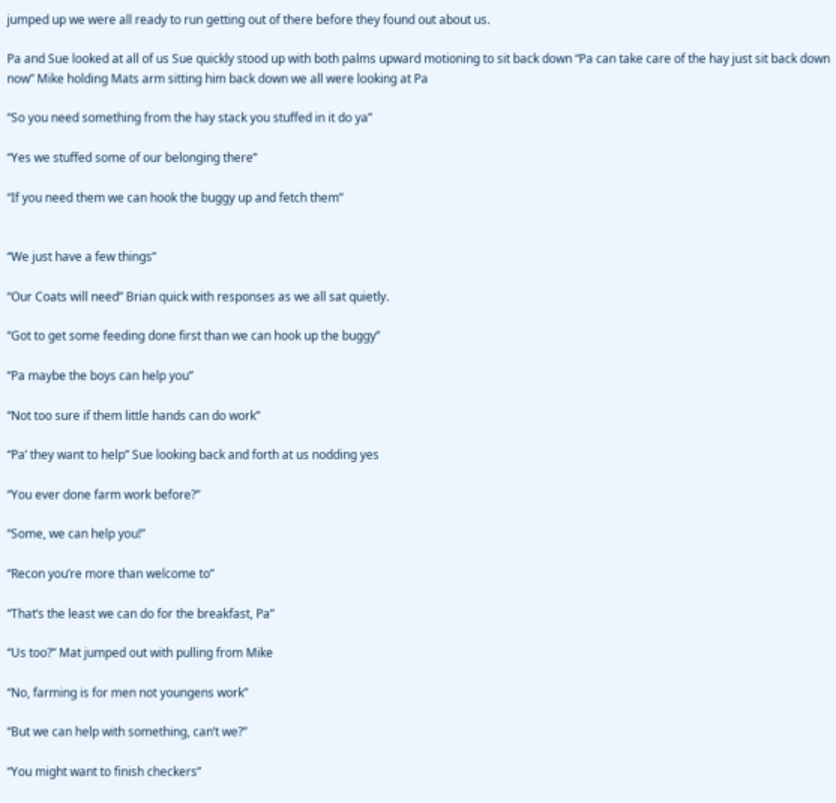jumped up we were all ready to run getting out of there before they found out about us.

Pa and Sue looked at all of us Sue quickly stood up with both palms upward motioning to sit back down “Pa can take care of the hay just sit back down now” Mike holding Mats arm sitting him back down we all were looking at Pa

“So you need something from the hay stack you stuffed in it do ya”

“Yes we stuffed some of our belonging there”

“If you need them we can hook the buggy up and fetch them”


“We just have a few things”

“Our Coats will need” Brian quick with responses as we all sat quietly.

“Got to get some feeding done first than we can hook up the buggy”

“Pa maybe the boys can help you”

“Not too sure if them little hands can do work”

“Pa’ they want to help” Sue looking back and forth at us nodding yes

“You ever done farm work before?”

“Some, we can help you!”

“Recon you’re more than welcome to”

“That’s the least we can do for the breakfast, Pa”

“Us too?” Mat jumped out with pulling from Mike

“No, farming is for men not youngens work”

“But we can help with something, can’t we?”

“You might want to finish checkers”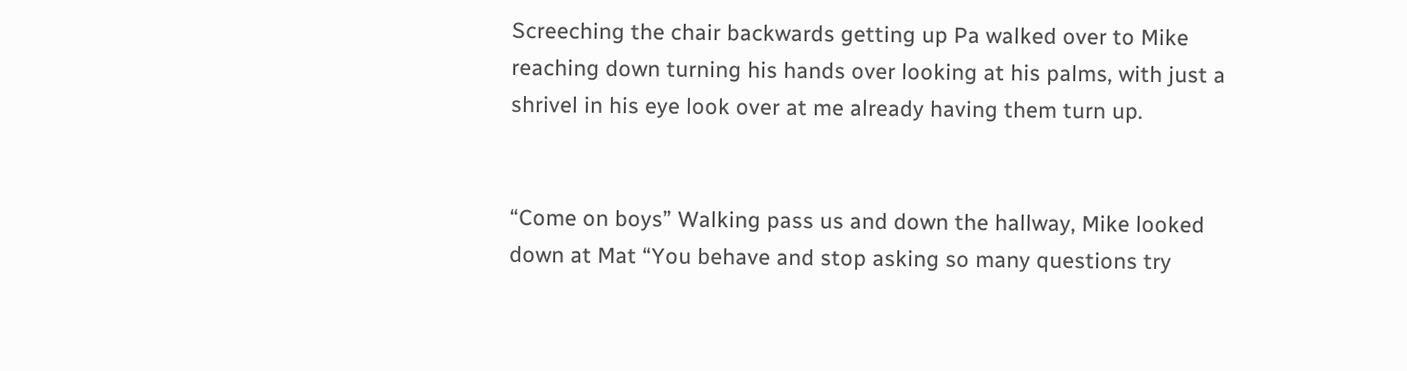Screeching the chair backwards getting up Pa walked over to Mike reaching down turning his hands over looking at his palms, with just a shrivel in his eye look over at me already having them turn up.


“Come on boys” Walking pass us and down the hallway, Mike looked down at Mat “You behave and stop asking so many questions try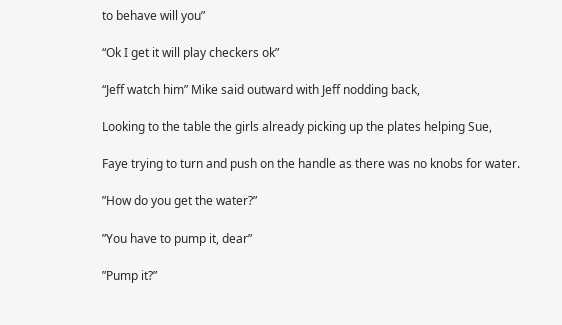to behave will you”

“Ok I get it will play checkers ok”

“Jeff watch him” Mike said outward with Jeff nodding back,

Looking to the table the girls already picking up the plates helping Sue,

Faye trying to turn and push on the handle as there was no knobs for water.

”How do you get the water?”

”You have to pump it, dear”

”Pump it?”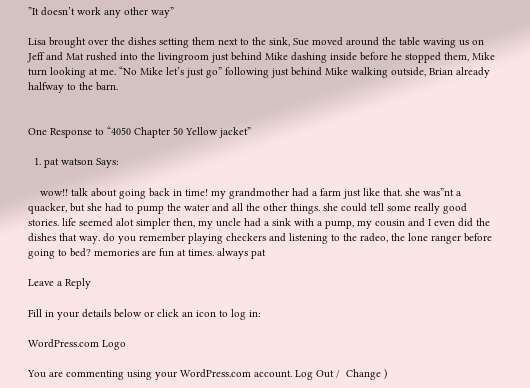”It doesn’t work any other way”

Lisa brought over the dishes setting them next to the sink, Sue moved around the table waving us on Jeff and Mat rushed into the livingroom just behind Mike dashing inside before he stopped them, Mike turn looking at me. “No Mike let’s just go” following just behind Mike walking outside, Brian already halfway to the barn.


One Response to “4050 Chapter 50 Yellow jacket”

  1. pat watson Says:

    wow!! talk about going back in time! my grandmother had a farm just like that. she was”nt a quacker, but she had to pump the water and all the other things. she could tell some really good stories. life seemed alot simpler then, my uncle had a sink with a pump, my cousin and I even did the dishes that way. do you remember playing checkers and listening to the radeo, the lone ranger before going to bed? memories are fun at times. always pat

Leave a Reply

Fill in your details below or click an icon to log in:

WordPress.com Logo

You are commenting using your WordPress.com account. Log Out /  Change )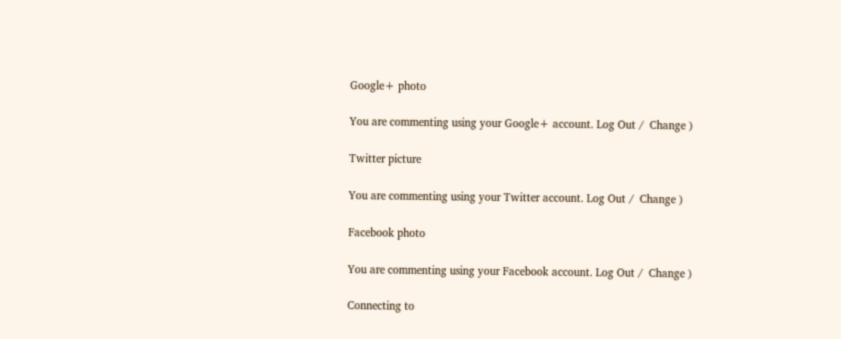Google+ photo

You are commenting using your Google+ account. Log Out /  Change )

Twitter picture

You are commenting using your Twitter account. Log Out /  Change )

Facebook photo

You are commenting using your Facebook account. Log Out /  Change )

Connecting to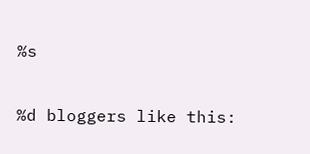%s

%d bloggers like this: